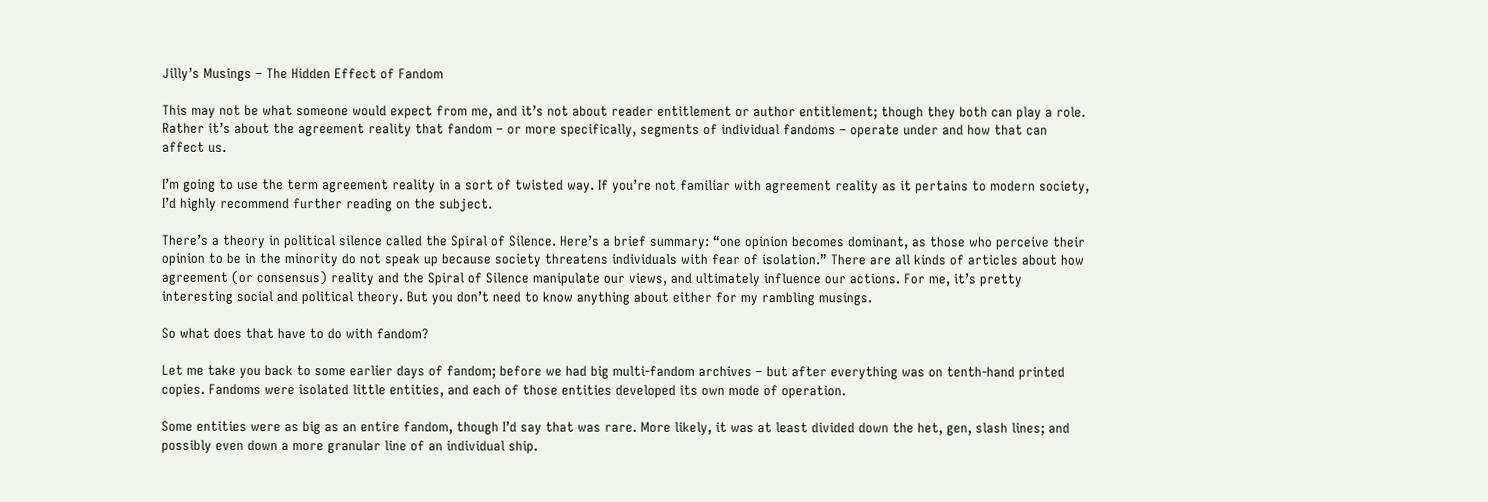Jilly’s Musings – The Hidden Effect of Fandom

This may not be what someone would expect from me, and it’s not about reader entitlement or author entitlement; though they both can play a role. Rather it’s about the agreement reality that fandom – or more specifically, segments of individual fandoms – operate under and how that can affect us.

I’m going to use the term agreement reality in a sort of twisted way. If you’re not familiar with agreement reality as it pertains to modern society, I’d highly recommend further reading on the subject.

There’s a theory in political silence called the Spiral of Silence. Here’s a brief summary: “one opinion becomes dominant, as those who perceive their opinion to be in the minority do not speak up because society threatens individuals with fear of isolation.” There are all kinds of articles about how agreement (or consensus) reality and the Spiral of Silence manipulate our views, and ultimately influence our actions. For me, it’s pretty interesting social and political theory. But you don’t need to know anything about either for my rambling musings.

So what does that have to do with fandom?

Let me take you back to some earlier days of fandom; before we had big multi-fandom archives – but after everything was on tenth-hand printed copies. Fandoms were isolated little entities, and each of those entities developed its own mode of operation.

Some entities were as big as an entire fandom, though I’d say that was rare. More likely, it was at least divided down the het, gen, slash lines; and possibly even down a more granular line of an individual ship.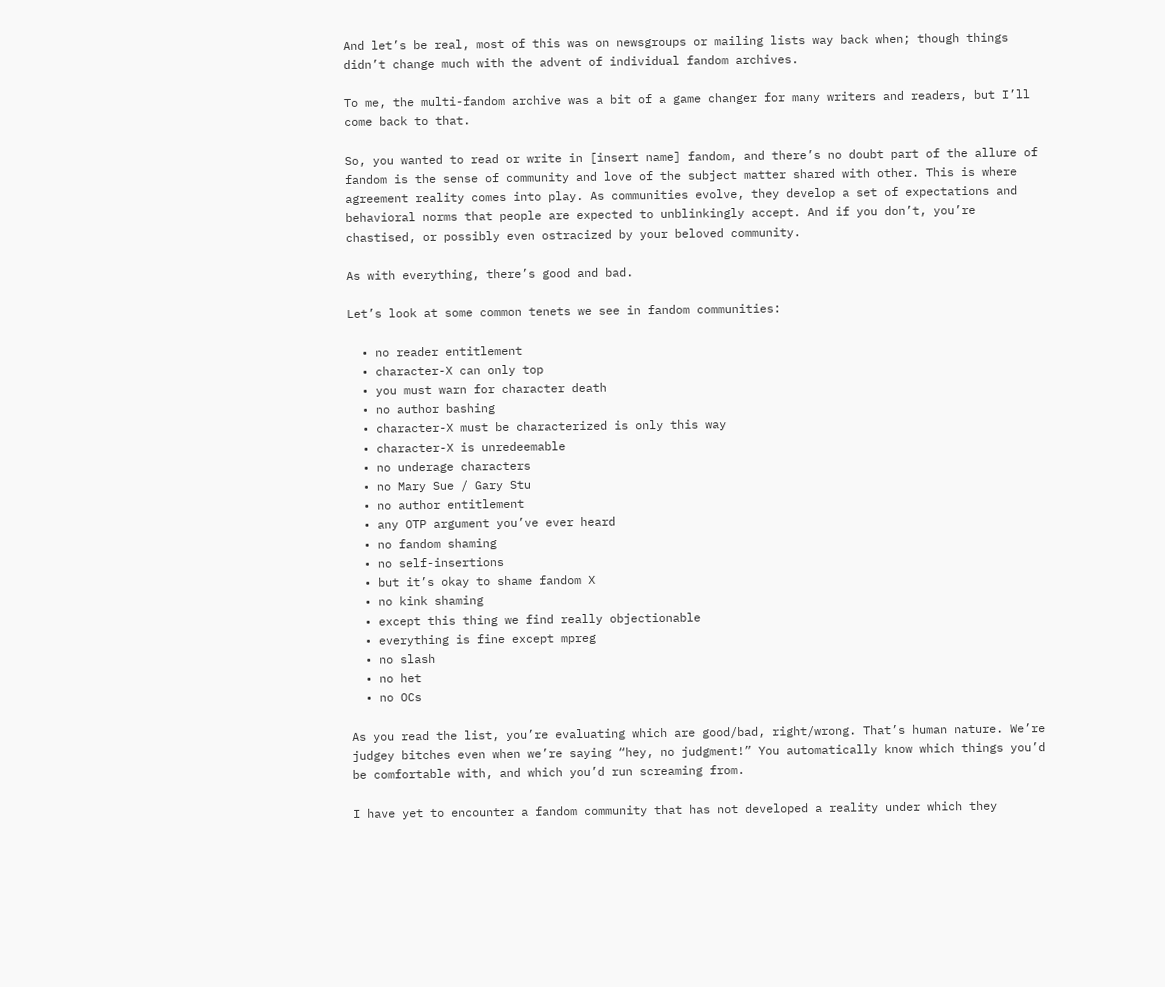And let’s be real, most of this was on newsgroups or mailing lists way back when; though things didn’t change much with the advent of individual fandom archives.

To me, the multi-fandom archive was a bit of a game changer for many writers and readers, but I’ll come back to that.

So, you wanted to read or write in [insert name] fandom, and there’s no doubt part of the allure of fandom is the sense of community and love of the subject matter shared with other. This is where agreement reality comes into play. As communities evolve, they develop a set of expectations and behavioral norms that people are expected to unblinkingly accept. And if you don’t, you’re chastised, or possibly even ostracized by your beloved community.

As with everything, there’s good and bad.

Let’s look at some common tenets we see in fandom communities:

  • no reader entitlement
  • character-X can only top
  • you must warn for character death
  • no author bashing
  • character-X must be characterized is only this way
  • character-X is unredeemable
  • no underage characters
  • no Mary Sue / Gary Stu
  • no author entitlement
  • any OTP argument you’ve ever heard
  • no fandom shaming
  • no self-insertions
  • but it’s okay to shame fandom X
  • no kink shaming
  • except this thing we find really objectionable
  • everything is fine except mpreg
  • no slash
  • no het
  • no OCs

As you read the list, you’re evaluating which are good/bad, right/wrong. That’s human nature. We’re judgey bitches even when we’re saying “hey, no judgment!” You automatically know which things you’d be comfortable with, and which you’d run screaming from.

I have yet to encounter a fandom community that has not developed a reality under which they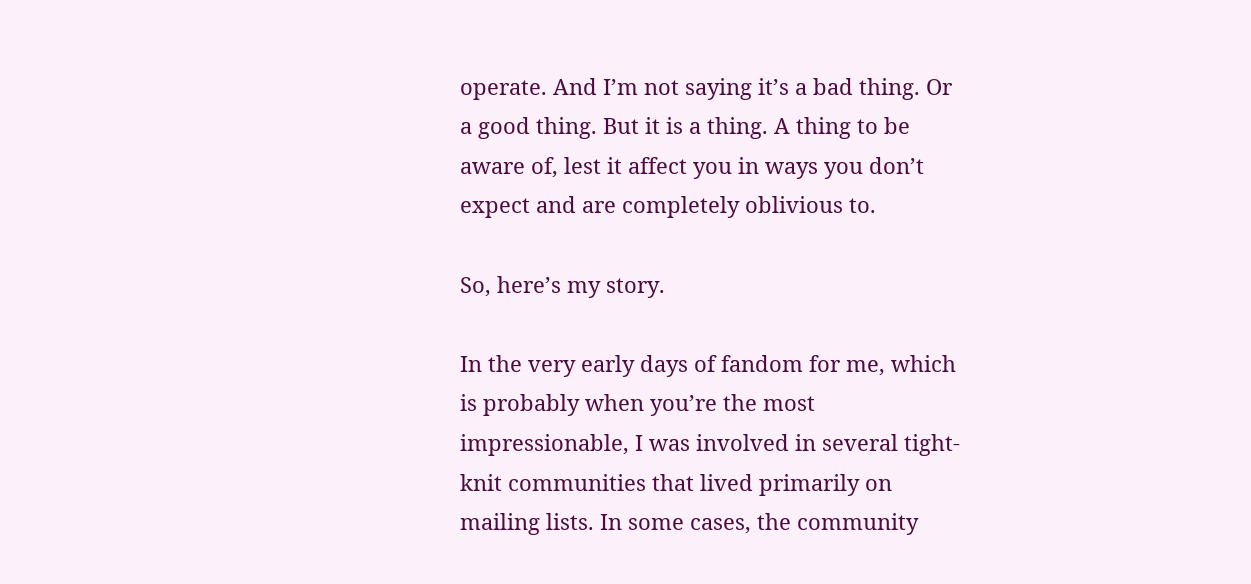operate. And I’m not saying it’s a bad thing. Or a good thing. But it is a thing. A thing to be aware of, lest it affect you in ways you don’t expect and are completely oblivious to.

So, here’s my story.

In the very early days of fandom for me, which is probably when you’re the most impressionable, I was involved in several tight-knit communities that lived primarily on mailing lists. In some cases, the community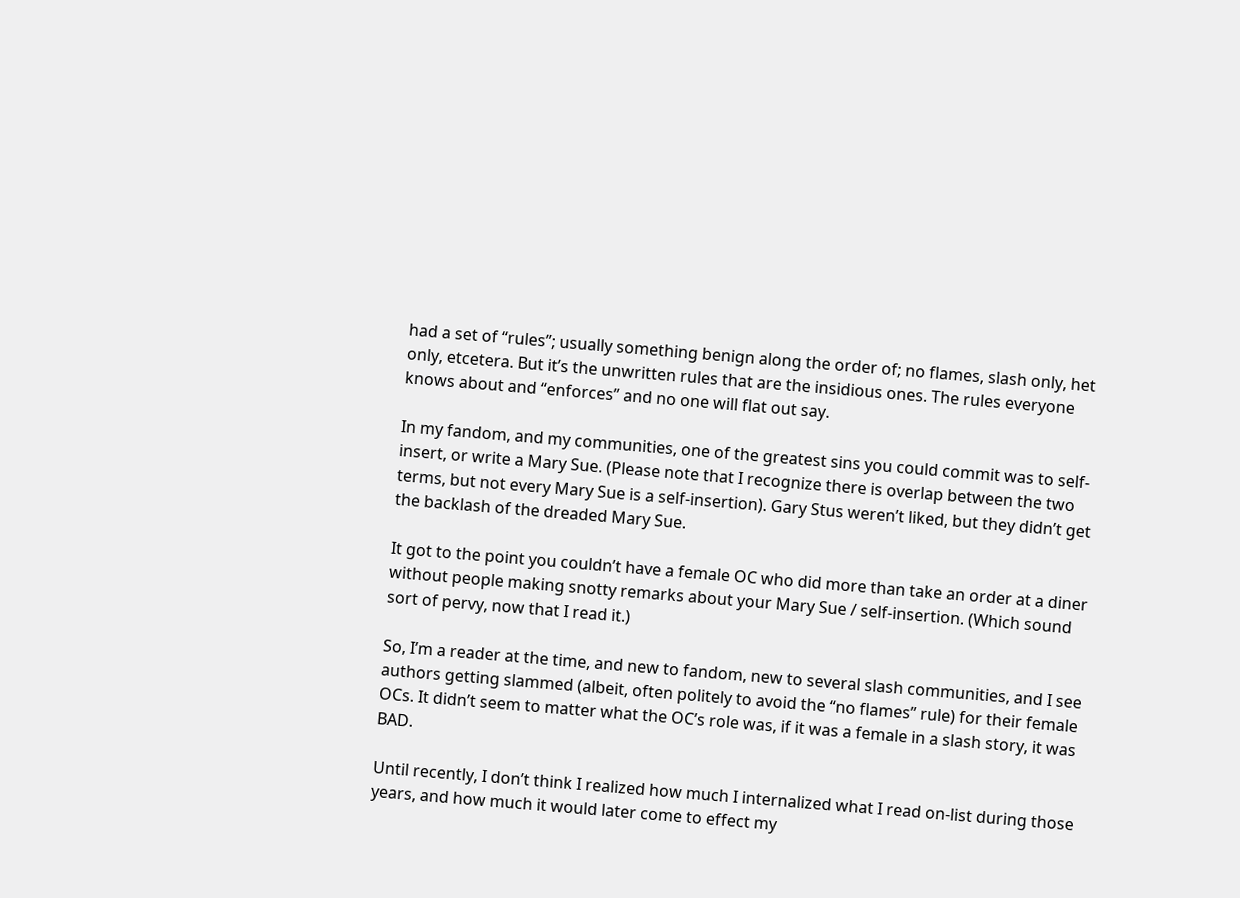had a set of “rules”; usually something benign along the order of; no flames, slash only, het only, etcetera. But it’s the unwritten rules that are the insidious ones. The rules everyone knows about and “enforces” and no one will flat out say.

In my fandom, and my communities, one of the greatest sins you could commit was to self-insert, or write a Mary Sue. (Please note that I recognize there is overlap between the two terms, but not every Mary Sue is a self-insertion). Gary Stus weren’t liked, but they didn’t get the backlash of the dreaded Mary Sue.

It got to the point you couldn’t have a female OC who did more than take an order at a diner without people making snotty remarks about your Mary Sue / self-insertion. (Which sound sort of pervy, now that I read it.)

So, I’m a reader at the time, and new to fandom, new to several slash communities, and I see authors getting slammed (albeit, often politely to avoid the “no flames” rule) for their female OCs. It didn’t seem to matter what the OC’s role was, if it was a female in a slash story, it was BAD.

Until recently, I don’t think I realized how much I internalized what I read on-list during those years, and how much it would later come to effect my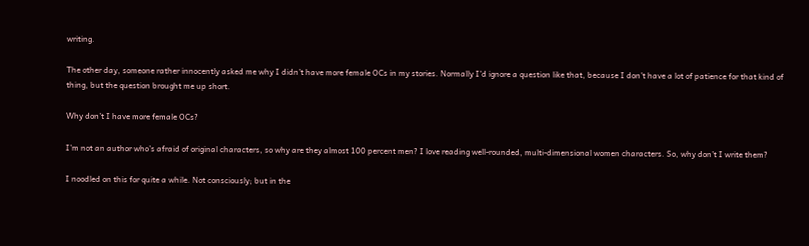writing.

The other day, someone rather innocently asked me why I didn’t have more female OCs in my stories. Normally I’d ignore a question like that, because I don’t have a lot of patience for that kind of thing, but the question brought me up short.

Why don’t I have more female OCs?

I’m not an author who’s afraid of original characters, so why are they almost 100 percent men? I love reading well-rounded, multi-dimensional women characters. So, why don’t I write them?

I noodled on this for quite a while. Not consciously; but in the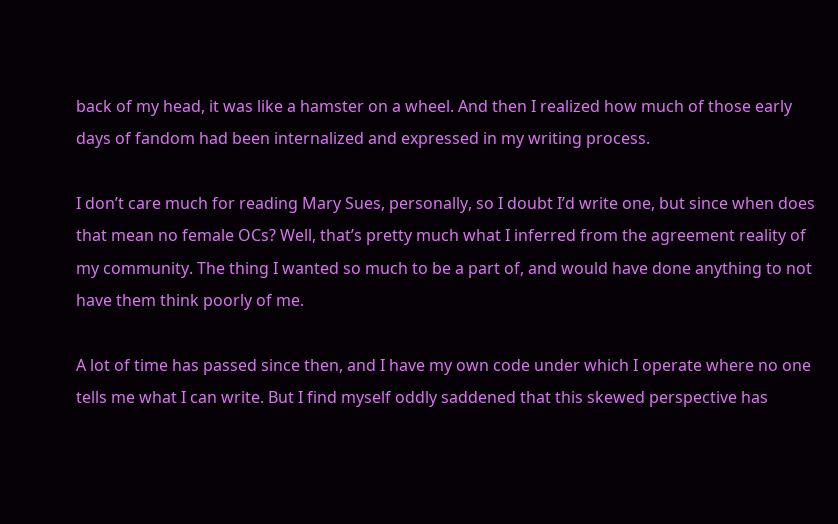back of my head, it was like a hamster on a wheel. And then I realized how much of those early days of fandom had been internalized and expressed in my writing process.

I don’t care much for reading Mary Sues, personally, so I doubt I’d write one, but since when does that mean no female OCs? Well, that’s pretty much what I inferred from the agreement reality of my community. The thing I wanted so much to be a part of, and would have done anything to not have them think poorly of me.

A lot of time has passed since then, and I have my own code under which I operate where no one tells me what I can write. But I find myself oddly saddened that this skewed perspective has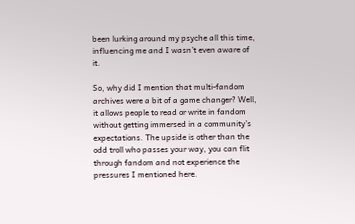been lurking around my psyche all this time, influencing me and I wasn’t even aware of it.

So, why did I mention that multi-fandom archives were a bit of a game changer? Well, it allows people to read or write in fandom without getting immersed in a community’s expectations. The upside is other than the odd troll who passes your way, you can flit through fandom and not experience the pressures I mentioned here.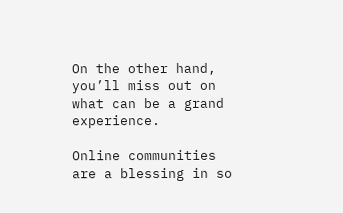On the other hand, you’ll miss out on what can be a grand experience.

Online communities are a blessing in so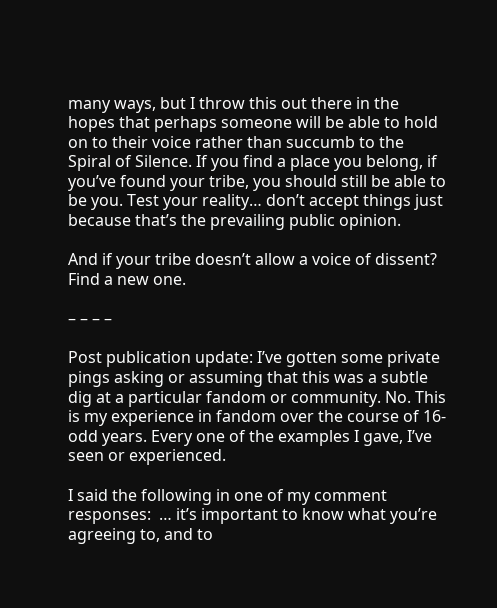many ways, but I throw this out there in the hopes that perhaps someone will be able to hold on to their voice rather than succumb to the Spiral of Silence. If you find a place you belong, if you’ve found your tribe, you should still be able to be you. Test your reality… don’t accept things just because that’s the prevailing public opinion.

And if your tribe doesn’t allow a voice of dissent? Find a new one.

– – – –

Post publication update: I’ve gotten some private pings asking or assuming that this was a subtle dig at a particular fandom or community. No. This is my experience in fandom over the course of 16-odd years. Every one of the examples I gave, I’ve seen or experienced.

I said the following in one of my comment responses:  … it’s important to know what you’re agreeing to, and to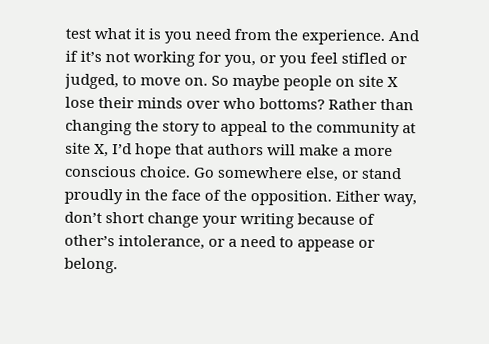test what it is you need from the experience. And if it’s not working for you, or you feel stifled or judged, to move on. So maybe people on site X lose their minds over who bottoms? Rather than changing the story to appeal to the community at site X, I’d hope that authors will make a more conscious choice. Go somewhere else, or stand proudly in the face of the opposition. Either way, don’t short change your writing because of other’s intolerance, or a need to appease or belong.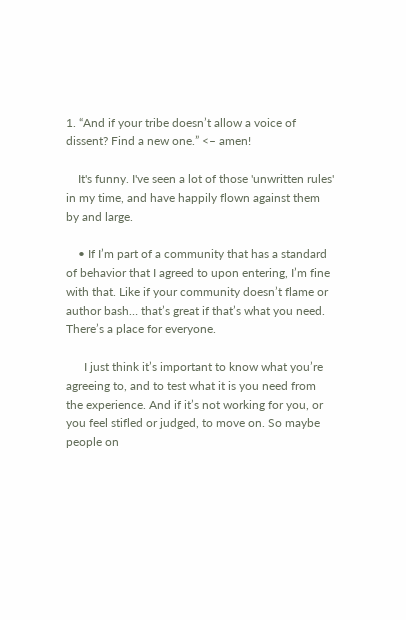1. “And if your tribe doesn’t allow a voice of dissent? Find a new one.” <– amen!

    It's funny. I've seen a lot of those 'unwritten rules' in my time, and have happily flown against them by and large.

    • If I’m part of a community that has a standard of behavior that I agreed to upon entering, I’m fine with that. Like if your community doesn’t flame or author bash… that’s great if that’s what you need. There’s a place for everyone.

      I just think it’s important to know what you’re agreeing to, and to test what it is you need from the experience. And if it’s not working for you, or you feel stifled or judged, to move on. So maybe people on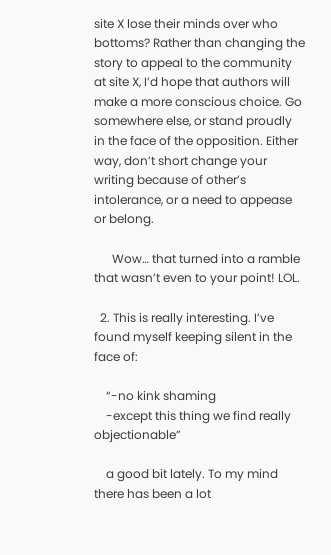site X lose their minds over who bottoms? Rather than changing the story to appeal to the community at site X, I’d hope that authors will make a more conscious choice. Go somewhere else, or stand proudly in the face of the opposition. Either way, don’t short change your writing because of other’s intolerance, or a need to appease or belong.

      Wow… that turned into a ramble that wasn’t even to your point! LOL.

  2. This is really interesting. I’ve found myself keeping silent in the face of:

    “-no kink shaming
    -except this thing we find really objectionable”

    a good bit lately. To my mind there has been a lot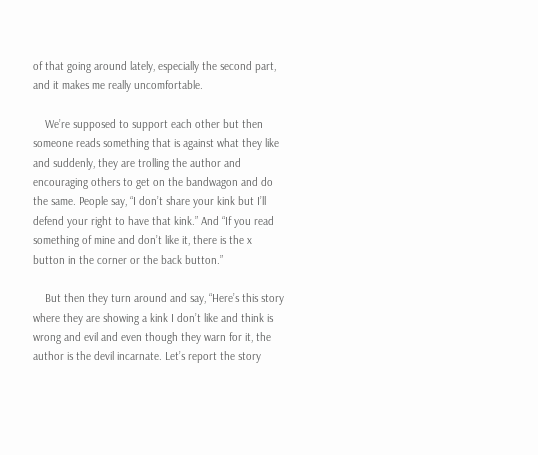of that going around lately, especially the second part, and it makes me really uncomfortable.

    We’re supposed to support each other but then someone reads something that is against what they like and suddenly, they are trolling the author and encouraging others to get on the bandwagon and do the same. People say, “I don’t share your kink but I’ll defend your right to have that kink.” And “If you read something of mine and don’t like it, there is the x button in the corner or the back button.”

    But then they turn around and say, “Here’s this story where they are showing a kink I don’t like and think is wrong and evil and even though they warn for it, the author is the devil incarnate. Let’s report the story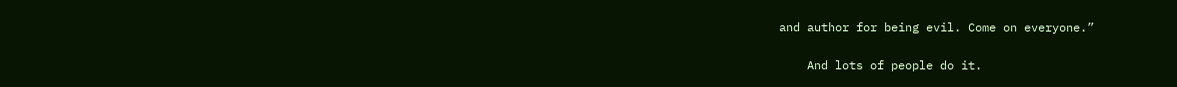and author for being evil. Come on everyone.”

    And lots of people do it.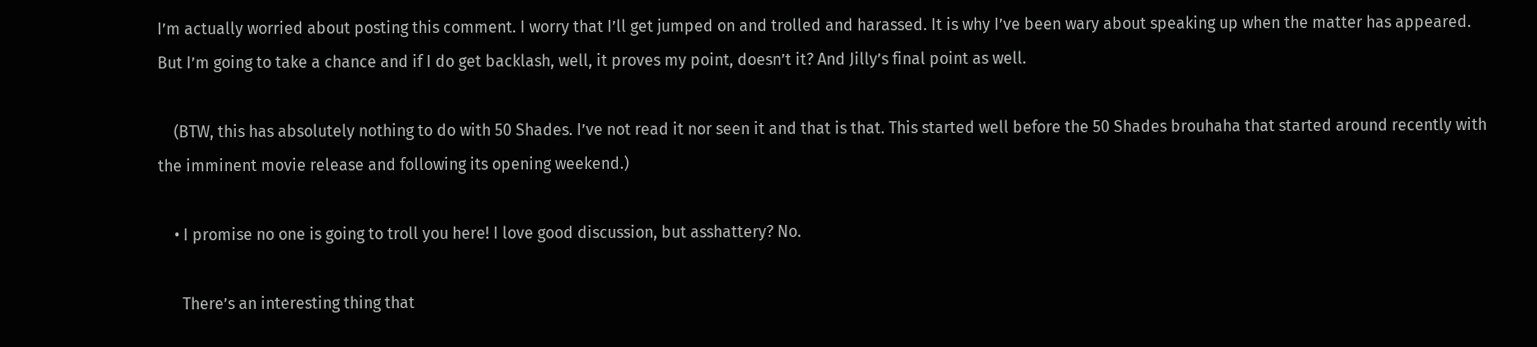I’m actually worried about posting this comment. I worry that I’ll get jumped on and trolled and harassed. It is why I’ve been wary about speaking up when the matter has appeared. But I’m going to take a chance and if I do get backlash, well, it proves my point, doesn’t it? And Jilly’s final point as well.

    (BTW, this has absolutely nothing to do with 50 Shades. I’ve not read it nor seen it and that is that. This started well before the 50 Shades brouhaha that started around recently with the imminent movie release and following its opening weekend.)

    • I promise no one is going to troll you here! I love good discussion, but asshattery? No.

      There’s an interesting thing that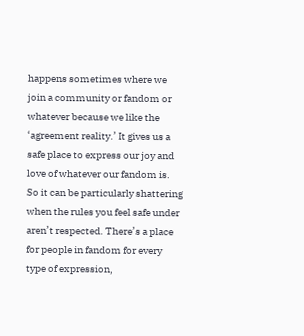happens sometimes where we join a community or fandom or whatever because we like the ‘agreement reality.’ It gives us a safe place to express our joy and love of whatever our fandom is. So it can be particularly shattering when the rules you feel safe under aren’t respected. There’s a place for people in fandom for every type of expression,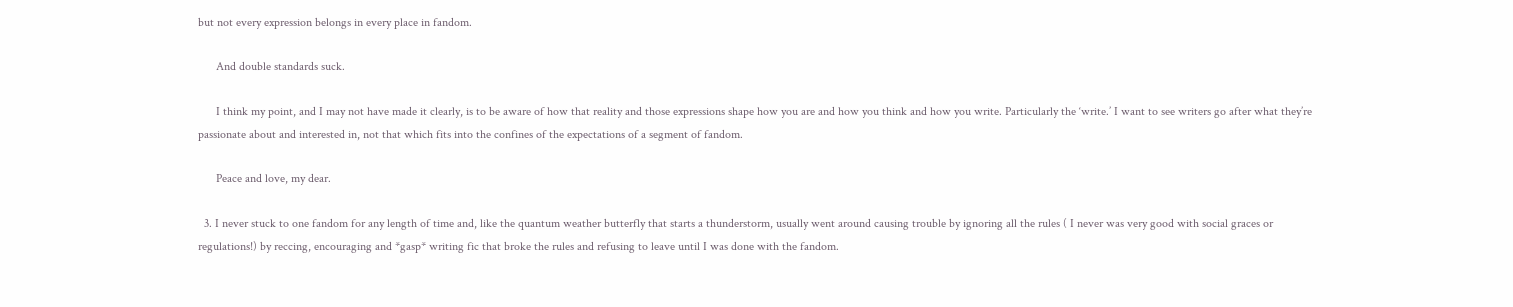but not every expression belongs in every place in fandom.

      And double standards suck.

      I think my point, and I may not have made it clearly, is to be aware of how that reality and those expressions shape how you are and how you think and how you write. Particularly the ‘write.’ I want to see writers go after what they’re passionate about and interested in, not that which fits into the confines of the expectations of a segment of fandom.

      Peace and love, my dear.

  3. I never stuck to one fandom for any length of time and, like the quantum weather butterfly that starts a thunderstorm, usually went around causing trouble by ignoring all the rules ( I never was very good with social graces or regulations!) by reccing, encouraging and *gasp* writing fic that broke the rules and refusing to leave until I was done with the fandom.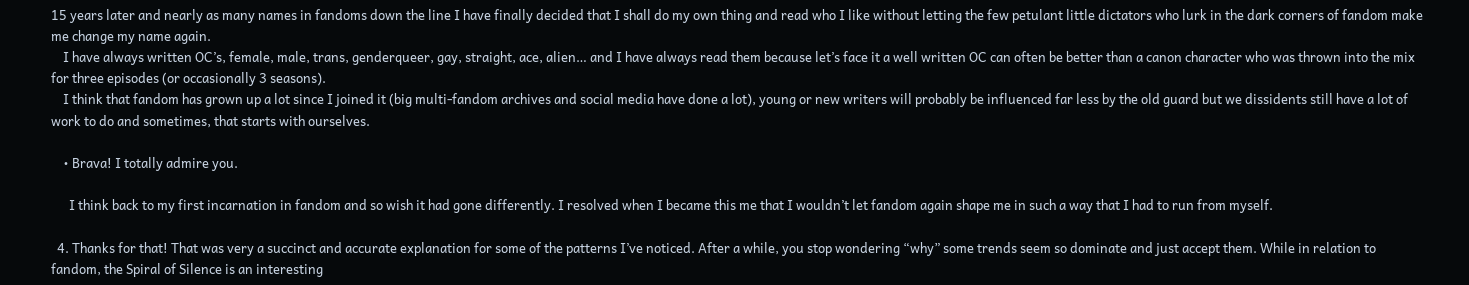15 years later and nearly as many names in fandoms down the line I have finally decided that I shall do my own thing and read who I like without letting the few petulant little dictators who lurk in the dark corners of fandom make me change my name again.
    I have always written OC’s, female, male, trans, genderqueer, gay, straight, ace, alien… and I have always read them because let’s face it a well written OC can often be better than a canon character who was thrown into the mix for three episodes (or occasionally 3 seasons).
    I think that fandom has grown up a lot since I joined it (big multi-fandom archives and social media have done a lot), young or new writers will probably be influenced far less by the old guard but we dissidents still have a lot of work to do and sometimes, that starts with ourselves.

    • Brava! I totally admire you.

      I think back to my first incarnation in fandom and so wish it had gone differently. I resolved when I became this me that I wouldn’t let fandom again shape me in such a way that I had to run from myself.

  4. Thanks for that! That was very a succinct and accurate explanation for some of the patterns I’ve noticed. After a while, you stop wondering “why” some trends seem so dominate and just accept them. While in relation to fandom, the Spiral of Silence is an interesting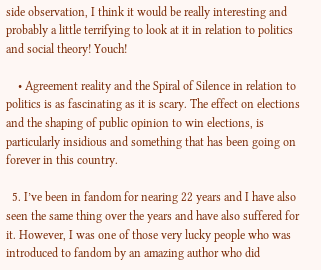side observation, I think it would be really interesting and probably a little terrifying to look at it in relation to politics and social theory! Youch!

    • Agreement reality and the Spiral of Silence in relation to politics is as fascinating as it is scary. The effect on elections and the shaping of public opinion to win elections, is particularly insidious and something that has been going on forever in this country.

  5. I’ve been in fandom for nearing 22 years and I have also seen the same thing over the years and have also suffered for it. However, I was one of those very lucky people who was introduced to fandom by an amazing author who did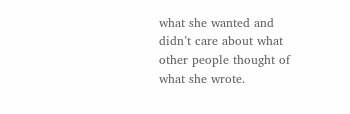what she wanted and didn’t care about what other people thought of what she wrote.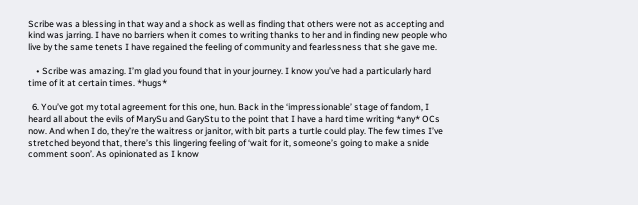Scribe was a blessing in that way and a shock as well as finding that others were not as accepting and kind was jarring. I have no barriers when it comes to writing thanks to her and in finding new people who live by the same tenets I have regained the feeling of community and fearlessness that she gave me.

    • Scribe was amazing. I’m glad you found that in your journey. I know you’ve had a particularly hard time of it at certain times. *hugs*

  6. You’ve got my total agreement for this one, hun. Back in the ‘impressionable’ stage of fandom, I heard all about the evils of MarySu and GaryStu to the point that I have a hard time writing *any* OCs now. And when I do, they’re the waitress or janitor, with bit parts a turtle could play. The few times I’ve stretched beyond that, there’s this lingering feeling of ‘wait for it, someone’s going to make a snide comment soon’. As opinionated as I know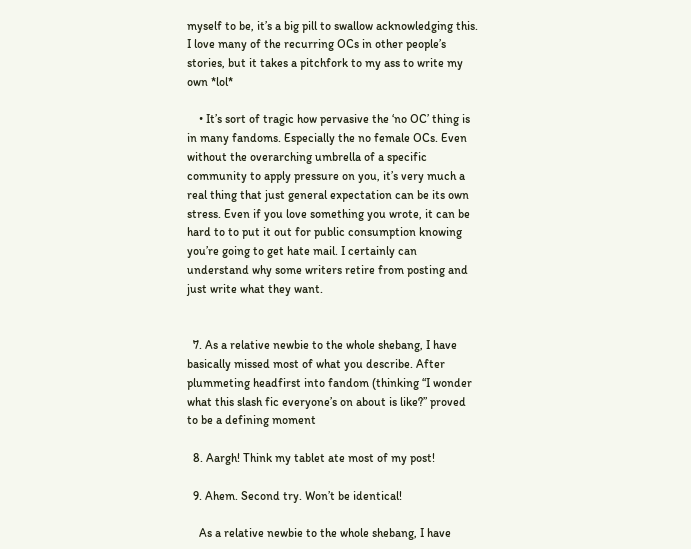myself to be, it’s a big pill to swallow acknowledging this. I love many of the recurring OCs in other people’s stories, but it takes a pitchfork to my ass to write my own *lol*

    • It’s sort of tragic how pervasive the ‘no OC’ thing is in many fandoms. Especially the no female OCs. Even without the overarching umbrella of a specific community to apply pressure on you, it’s very much a real thing that just general expectation can be its own stress. Even if you love something you wrote, it can be hard to to put it out for public consumption knowing you’re going to get hate mail. I certainly can understand why some writers retire from posting and just write what they want.


  7. As a relative newbie to the whole shebang, I have basically missed most of what you describe. After plummeting headfirst into fandom (thinking “I wonder what this slash fic everyone’s on about is like?” proved to be a defining moment

  8. Aargh! Think my tablet ate most of my post!

  9. Ahem. Second try. Won’t be identical!

    As a relative newbie to the whole shebang, I have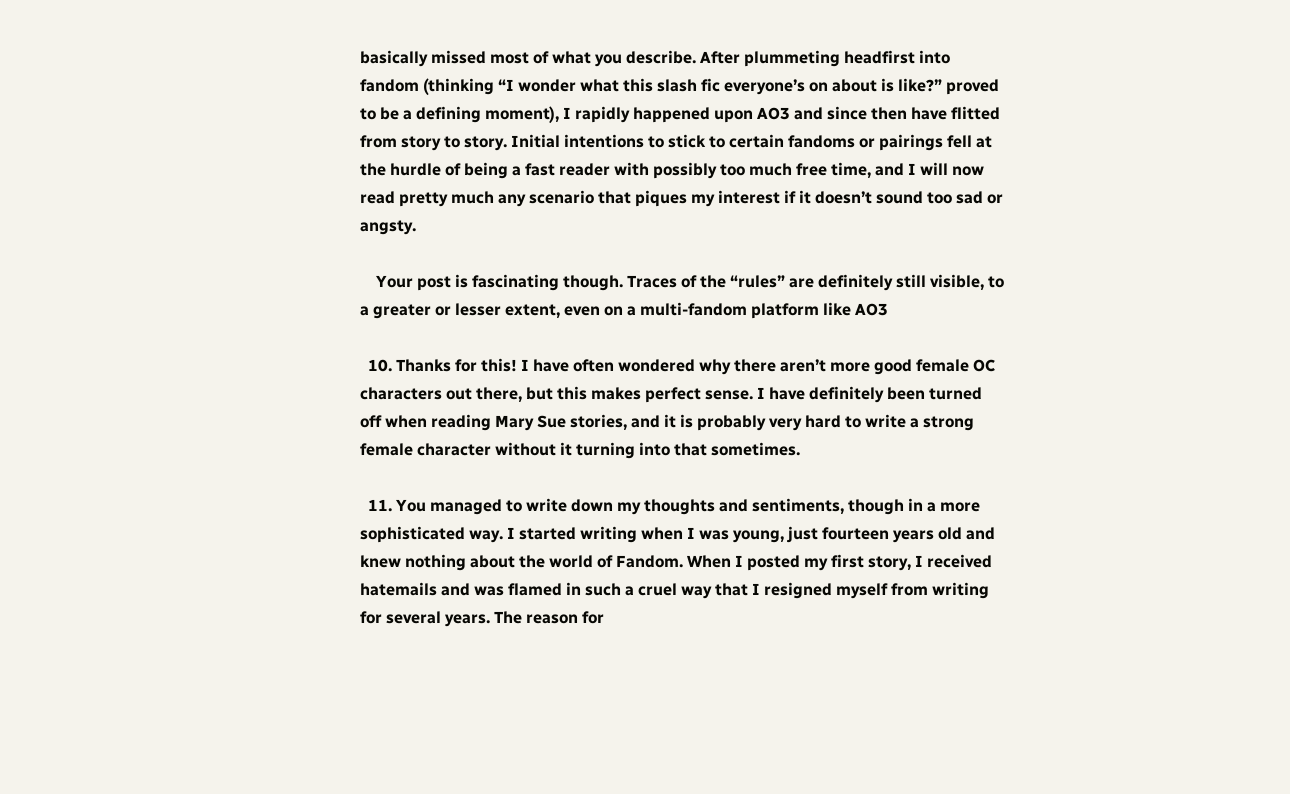basically missed most of what you describe. After plummeting headfirst into fandom (thinking “I wonder what this slash fic everyone’s on about is like?” proved to be a defining moment), I rapidly happened upon AO3 and since then have flitted from story to story. Initial intentions to stick to certain fandoms or pairings fell at the hurdle of being a fast reader with possibly too much free time, and I will now read pretty much any scenario that piques my interest if it doesn’t sound too sad or angsty.

    Your post is fascinating though. Traces of the “rules” are definitely still visible, to a greater or lesser extent, even on a multi-fandom platform like AO3

  10. Thanks for this! I have often wondered why there aren’t more good female OC characters out there, but this makes perfect sense. I have definitely been turned off when reading Mary Sue stories, and it is probably very hard to write a strong female character without it turning into that sometimes.

  11. You managed to write down my thoughts and sentiments, though in a more sophisticated way. I started writing when I was young, just fourteen years old and knew nothing about the world of Fandom. When I posted my first story, I received hatemails and was flamed in such a cruel way that I resigned myself from writing for several years. The reason for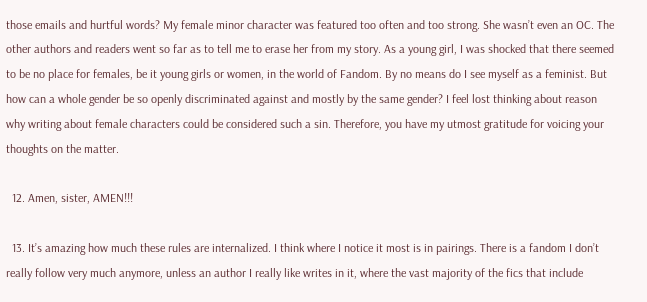those emails and hurtful words? My female minor character was featured too often and too strong. She wasn’t even an OC. The other authors and readers went so far as to tell me to erase her from my story. As a young girl, I was shocked that there seemed to be no place for females, be it young girls or women, in the world of Fandom. By no means do I see myself as a feminist. But how can a whole gender be so openly discriminated against and mostly by the same gender? I feel lost thinking about reason why writing about female characters could be considered such a sin. Therefore, you have my utmost gratitude for voicing your thoughts on the matter.

  12. Amen, sister, AMEN!!!

  13. It’s amazing how much these rules are internalized. I think where I notice it most is in pairings. There is a fandom I don’t really follow very much anymore, unless an author I really like writes in it, where the vast majority of the fics that include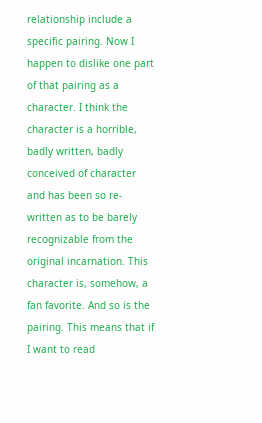relationship include a specific pairing. Now I happen to dislike one part of that pairing as a character. I think the character is a horrible, badly written, badly conceived of character and has been so re-written as to be barely recognizable from the original incarnation. This character is, somehow, a fan favorite. And so is the pairing. This means that if I want to read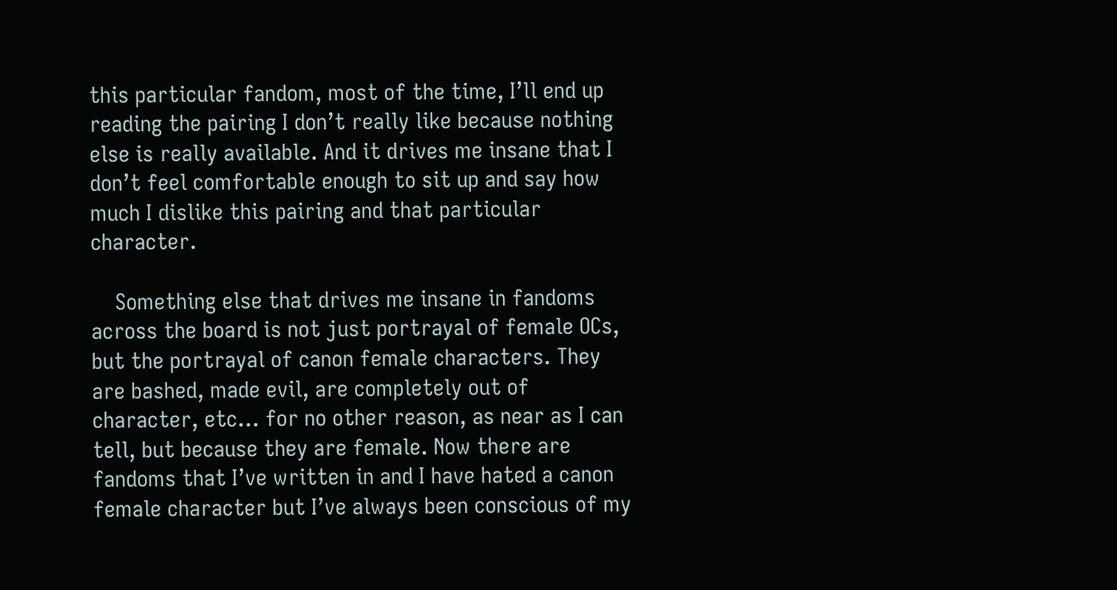this particular fandom, most of the time, I’ll end up reading the pairing I don’t really like because nothing else is really available. And it drives me insane that I don’t feel comfortable enough to sit up and say how much I dislike this pairing and that particular character.

    Something else that drives me insane in fandoms across the board is not just portrayal of female OCs, but the portrayal of canon female characters. They are bashed, made evil, are completely out of character, etc… for no other reason, as near as I can tell, but because they are female. Now there are fandoms that I’ve written in and I have hated a canon female character but I’ve always been conscious of my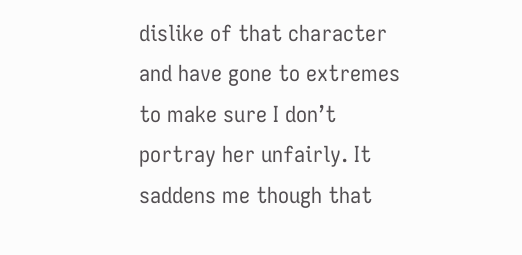dislike of that character and have gone to extremes to make sure I don’t portray her unfairly. It saddens me though that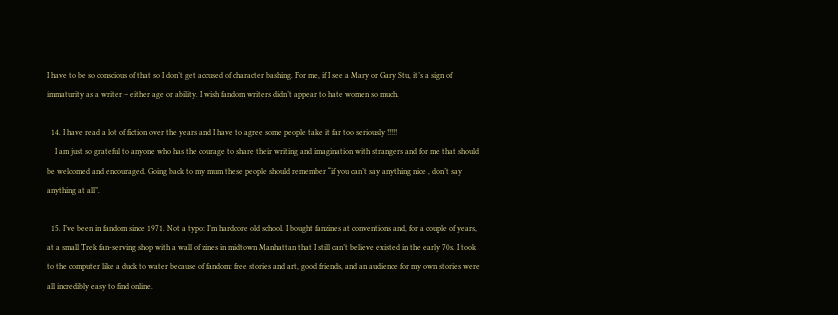I have to be so conscious of that so I don’t get accused of character bashing. For me, if I see a Mary or Gary Stu, it’s a sign of immaturity as a writer – either age or ability. I wish fandom writers didn’t appear to hate women so much.

  14. I have read a lot of fiction over the years and I have to agree some people take it far too seriously !!!!!
    I am just so grateful to anyone who has the courage to share their writing and imagination with strangers and for me that should be welcomed and encouraged. Going back to my mum these people should remember “if you can’t say anything nice , don’t say anything at all”.

  15. I’ve been in fandom since 1971. Not a typo: I’m hardcore old school. I bought fanzines at conventions and, for a couple of years, at a small Trek fan-serving shop with a wall of zines in midtown Manhattan that I still can’t believe existed in the early 70s. I took to the computer like a duck to water because of fandom: free stories and art, good friends, and an audience for my own stories were all incredibly easy to find online.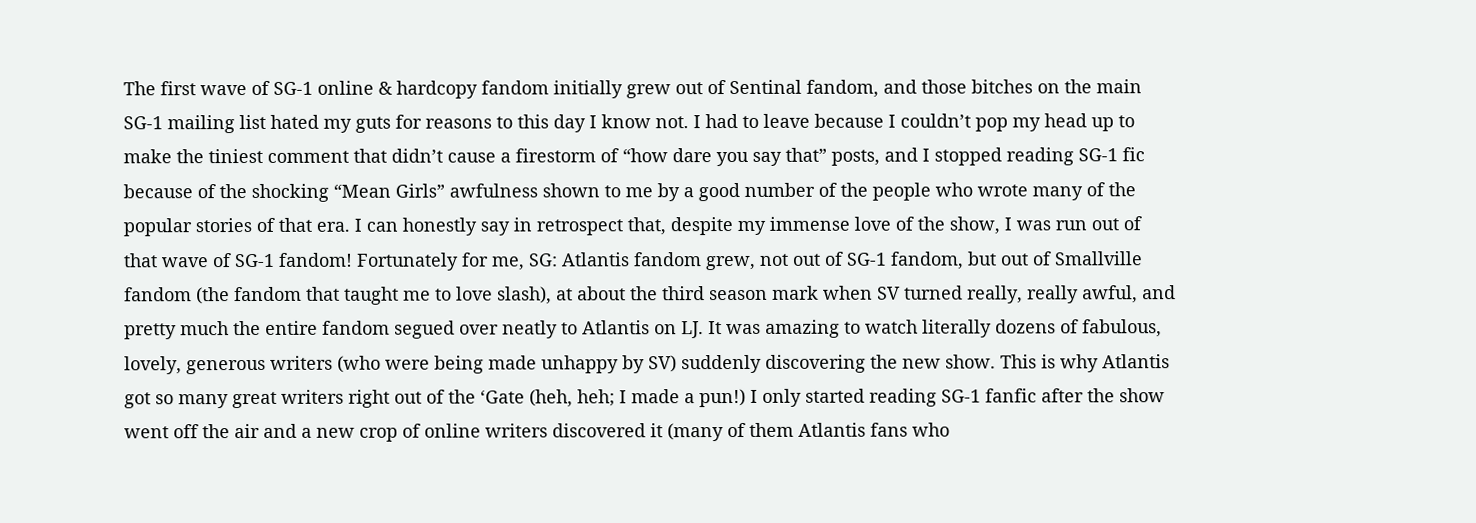The first wave of SG-1 online & hardcopy fandom initially grew out of Sentinal fandom, and those bitches on the main SG-1 mailing list hated my guts for reasons to this day I know not. I had to leave because I couldn’t pop my head up to make the tiniest comment that didn’t cause a firestorm of “how dare you say that” posts, and I stopped reading SG-1 fic because of the shocking “Mean Girls” awfulness shown to me by a good number of the people who wrote many of the popular stories of that era. I can honestly say in retrospect that, despite my immense love of the show, I was run out of that wave of SG-1 fandom! Fortunately for me, SG: Atlantis fandom grew, not out of SG-1 fandom, but out of Smallville fandom (the fandom that taught me to love slash), at about the third season mark when SV turned really, really awful, and pretty much the entire fandom segued over neatly to Atlantis on LJ. It was amazing to watch literally dozens of fabulous, lovely, generous writers (who were being made unhappy by SV) suddenly discovering the new show. This is why Atlantis got so many great writers right out of the ‘Gate (heh, heh; I made a pun!) I only started reading SG-1 fanfic after the show went off the air and a new crop of online writers discovered it (many of them Atlantis fans who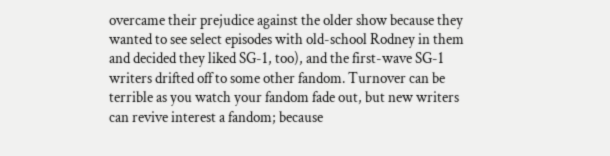overcame their prejudice against the older show because they wanted to see select episodes with old-school Rodney in them and decided they liked SG-1, too), and the first-wave SG-1 writers drifted off to some other fandom. Turnover can be terrible as you watch your fandom fade out, but new writers can revive interest a fandom; because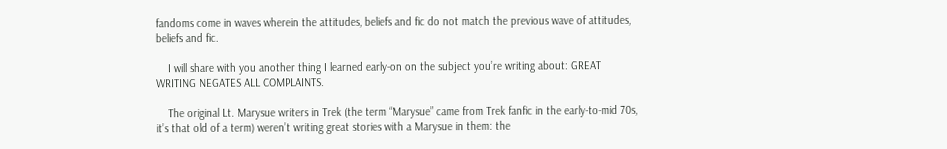fandoms come in waves wherein the attitudes, beliefs and fic do not match the previous wave of attitudes, beliefs and fic.

    I will share with you another thing I learned early-on on the subject you’re writing about: GREAT WRITING NEGATES ALL COMPLAINTS.

    The original Lt. Marysue writers in Trek (the term “Marysue” came from Trek fanfic in the early-to-mid 70s, it’s that old of a term) weren’t writing great stories with a Marysue in them: the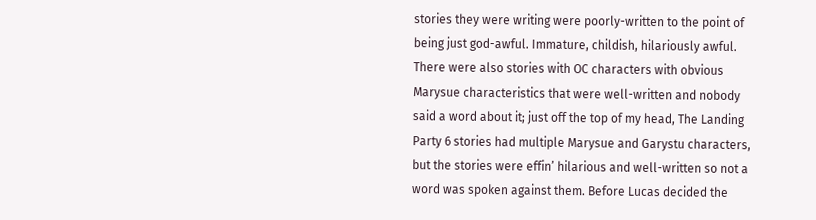stories they were writing were poorly-written to the point of being just god-awful. Immature, childish, hilariously awful. There were also stories with OC characters with obvious Marysue characteristics that were well-written and nobody said a word about it; just off the top of my head, The Landing Party 6 stories had multiple Marysue and Garystu characters, but the stories were effin’ hilarious and well-written so not a word was spoken against them. Before Lucas decided the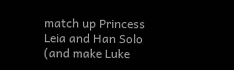match up Princess Leia and Han Solo (and make Luke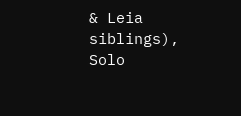& Leia siblings), Solo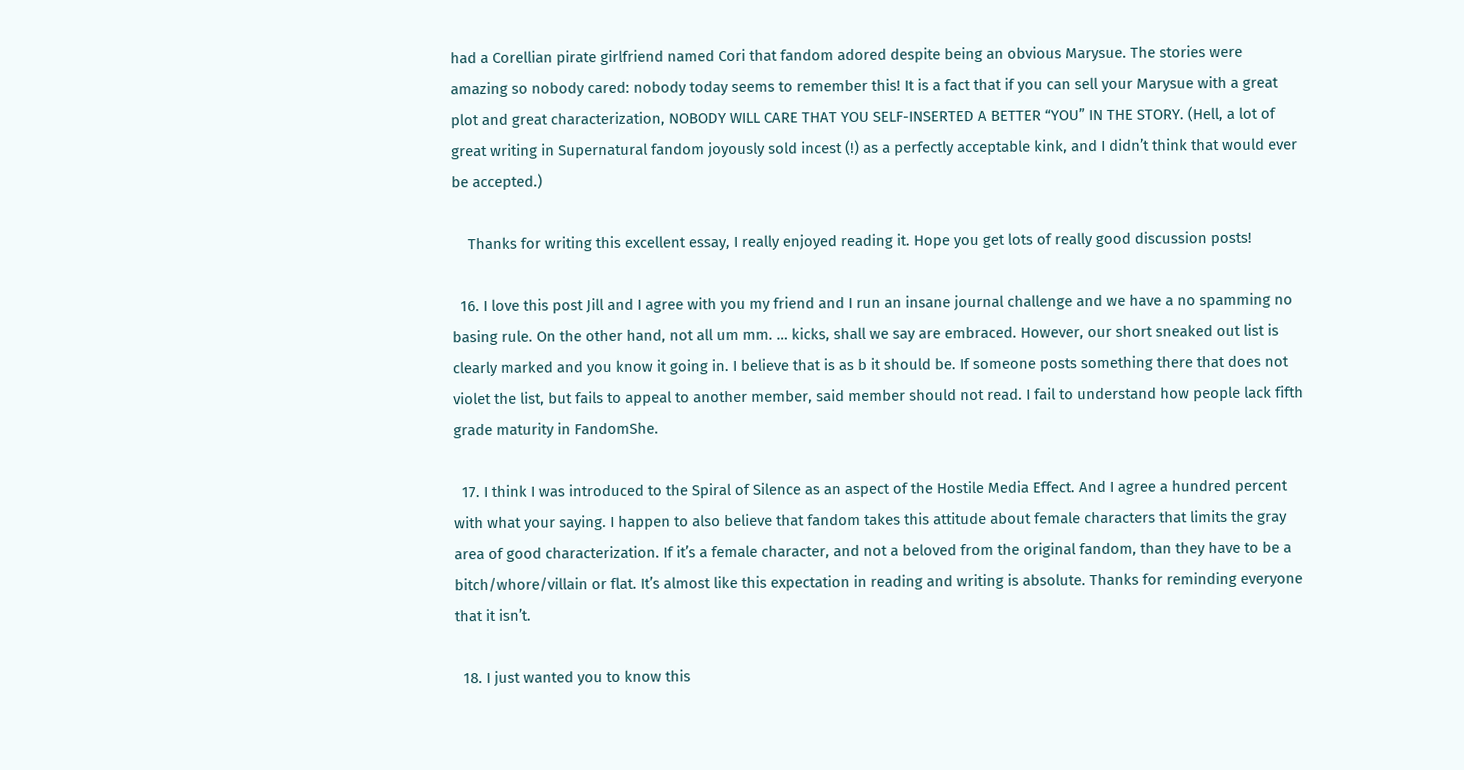had a Corellian pirate girlfriend named Cori that fandom adored despite being an obvious Marysue. The stories were amazing so nobody cared: nobody today seems to remember this! It is a fact that if you can sell your Marysue with a great plot and great characterization, NOBODY WILL CARE THAT YOU SELF-INSERTED A BETTER “YOU” IN THE STORY. (Hell, a lot of great writing in Supernatural fandom joyously sold incest (!) as a perfectly acceptable kink, and I didn’t think that would ever be accepted.)

    Thanks for writing this excellent essay, I really enjoyed reading it. Hope you get lots of really good discussion posts!

  16. I love this post Jill and I agree with you my friend and I run an insane journal challenge and we have a no spamming no basing rule. On the other hand, not all um mm. … kicks, shall we say are embraced. However, our short sneaked out list is clearly marked and you know it going in. I believe that is as b it should be. If someone posts something there that does not violet the list, but fails to appeal to another member, said member should not read. I fail to understand how people lack fifth grade maturity in FandomShe.

  17. I think I was introduced to the Spiral of Silence as an aspect of the Hostile Media Effect. And I agree a hundred percent with what your saying. I happen to also believe that fandom takes this attitude about female characters that limits the gray area of good characterization. If it’s a female character, and not a beloved from the original fandom, than they have to be a bitch/whore/villain or flat. It’s almost like this expectation in reading and writing is absolute. Thanks for reminding everyone that it isn’t.

  18. I just wanted you to know this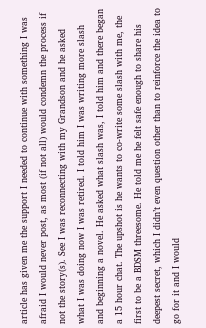article has given me the support I needed to continue with something I was afraid I would never post, as most (if not all) would condemn the process if not the story(s). See I was reconnecting with my Grandson and he asked what I was doing now I was retired. I told him I was writing more slash and beginning a novel. He asked what slash was, I told him and there began a 15 hour chat. The upshot is he wants to co-write some slash with me, the first to be a BDSM threesome. He told me he felt safe enough to share his deepest secret, which I didn’t even question other than to reinforce the idea to go for it and I would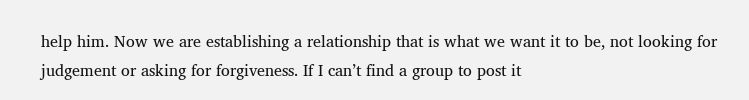help him. Now we are establishing a relationship that is what we want it to be, not looking for judgement or asking for forgiveness. If I can’t find a group to post it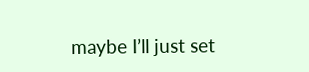maybe I’ll just set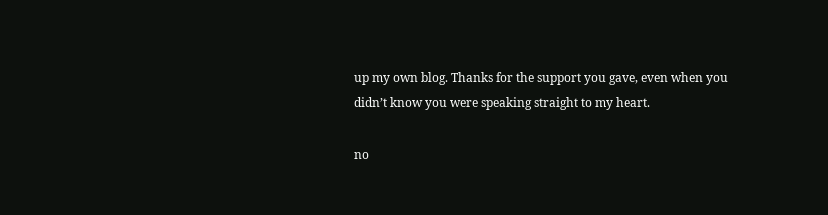up my own blog. Thanks for the support you gave, even when you didn’t know you were speaking straight to my heart.

no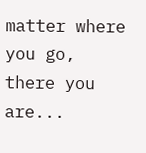matter where you go, there you are...